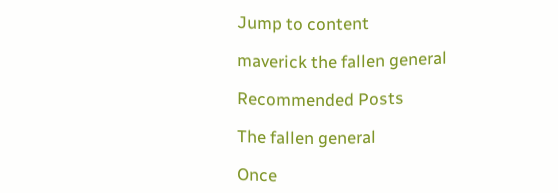Jump to content

maverick the fallen general

Recommended Posts

The fallen general

Once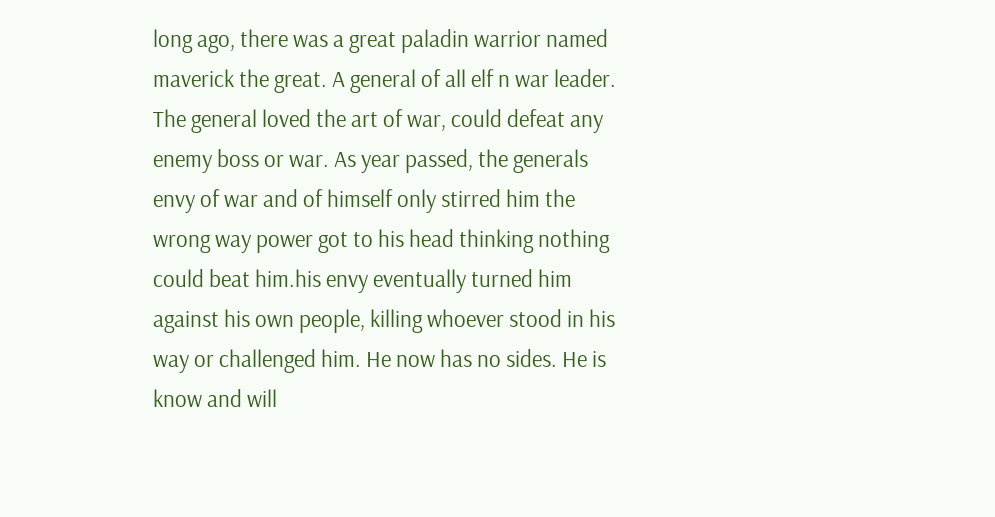long ago, there was a great paladin warrior named maverick the great. A general of all elf n war leader. The general loved the art of war, could defeat any enemy boss or war. As year passed, the generals envy of war and of himself only stirred him the wrong way power got to his head thinking nothing could beat him.his envy eventually turned him against his own people, killing whoever stood in his way or challenged him. He now has no sides. He is know and will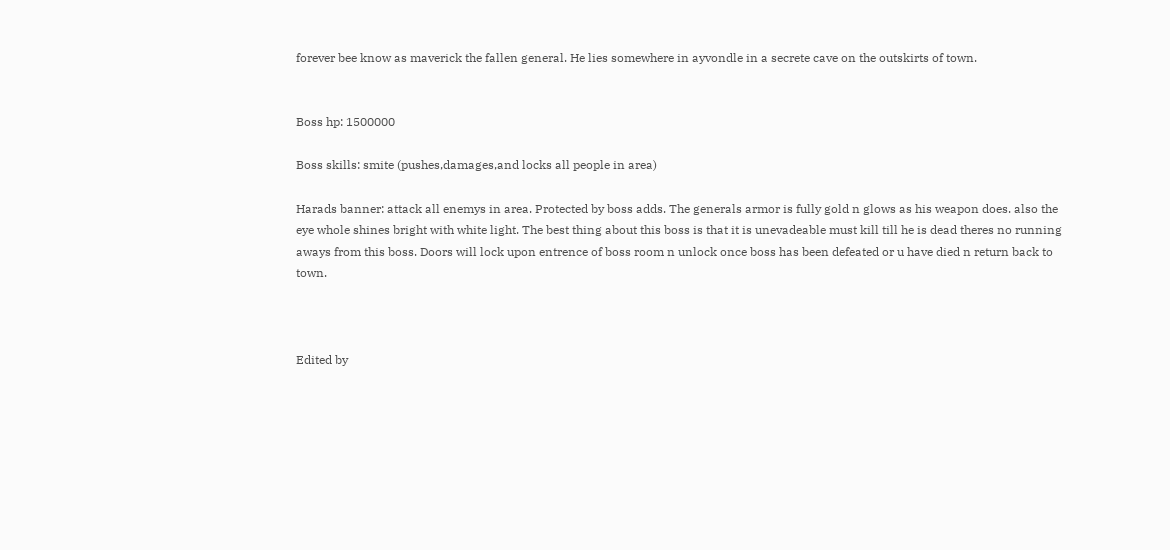forever bee know as maverick the fallen general. He lies somewhere in ayvondle in a secrete cave on the outskirts of town.


Boss hp: 1500000

Boss skills: smite (pushes,damages,and locks all people in area)

Harads banner: attack all enemys in area. Protected by boss adds. The generals armor is fully gold n glows as his weapon does. also the eye whole shines bright with white light. The best thing about this boss is that it is unevadeable must kill till he is dead theres no running aways from this boss. Doors will lock upon entrence of boss room n unlock once boss has been defeated or u have died n return back to town.



Edited by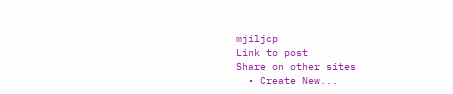mjiljcp
Link to post
Share on other sites
  • Create New...